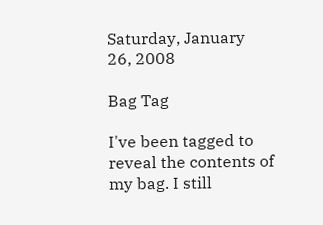Saturday, January 26, 2008

Bag Tag

I've been tagged to reveal the contents of my bag. I still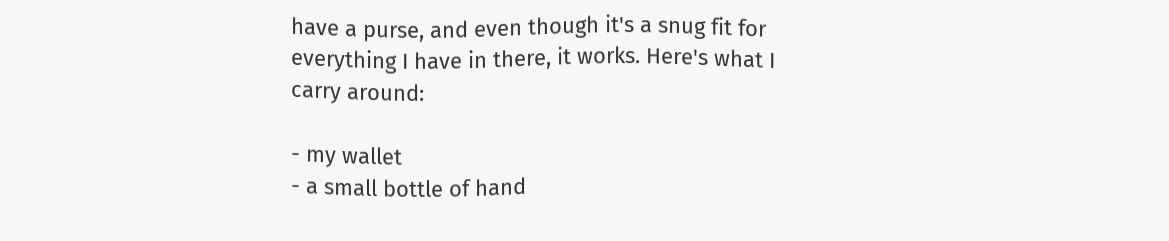have a purse, and even though it's a snug fit for everything I have in there, it works. Here's what I carry around:

- my wallet
- a small bottle of hand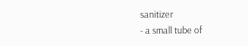sanitizer
- a small tube of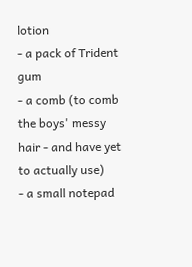lotion
- a pack of Trident gum
- a comb (to comb the boys' messy hair - and have yet to actually use)
- a small notepad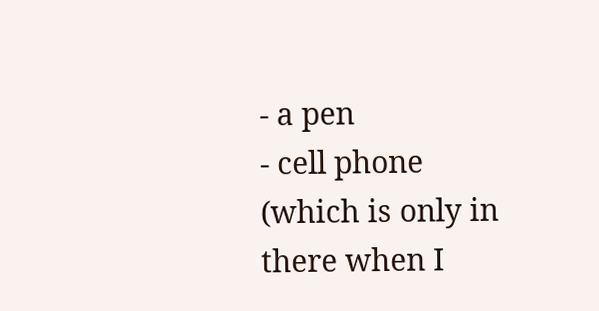- a pen
- cell phone (which is only in there when I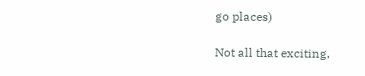go places)

Not all that exciting,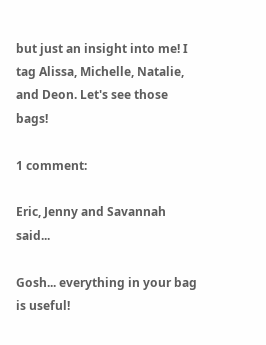but just an insight into me! I tag Alissa, Michelle, Natalie, and Deon. Let's see those bags!

1 comment:

Eric, Jenny and Savannah said...

Gosh... everything in your bag is useful!